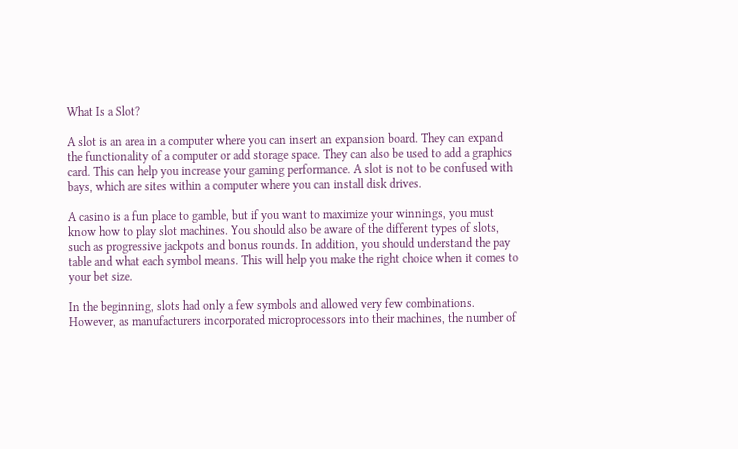What Is a Slot?

A slot is an area in a computer where you can insert an expansion board. They can expand the functionality of a computer or add storage space. They can also be used to add a graphics card. This can help you increase your gaming performance. A slot is not to be confused with bays, which are sites within a computer where you can install disk drives.

A casino is a fun place to gamble, but if you want to maximize your winnings, you must know how to play slot machines. You should also be aware of the different types of slots, such as progressive jackpots and bonus rounds. In addition, you should understand the pay table and what each symbol means. This will help you make the right choice when it comes to your bet size.

In the beginning, slots had only a few symbols and allowed very few combinations. However, as manufacturers incorporated microprocessors into their machines, the number of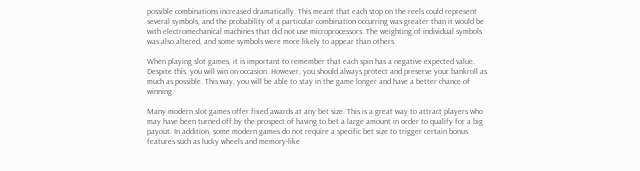possible combinations increased dramatically. This meant that each stop on the reels could represent several symbols, and the probability of a particular combination occurring was greater than it would be with electromechanical machines that did not use microprocessors. The weighting of individual symbols was also altered, and some symbols were more likely to appear than others.

When playing slot games, it is important to remember that each spin has a negative expected value. Despite this, you will win on occasion. However, you should always protect and preserve your bankroll as much as possible. This way, you will be able to stay in the game longer and have a better chance of winning.

Many modern slot games offer fixed awards at any bet size. This is a great way to attract players who may have been turned off by the prospect of having to bet a large amount in order to qualify for a big payout. In addition, some modern games do not require a specific bet size to trigger certain bonus features such as lucky wheels and memory-like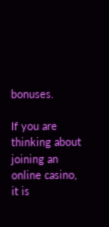bonuses.

If you are thinking about joining an online casino, it is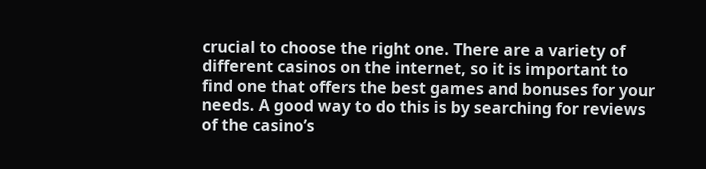crucial to choose the right one. There are a variety of different casinos on the internet, so it is important to find one that offers the best games and bonuses for your needs. A good way to do this is by searching for reviews of the casino’s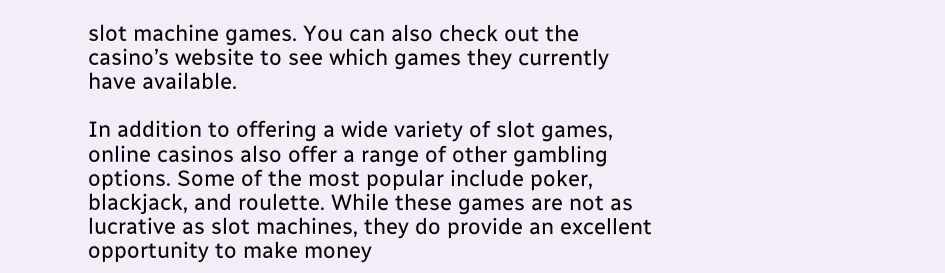slot machine games. You can also check out the casino’s website to see which games they currently have available.

In addition to offering a wide variety of slot games, online casinos also offer a range of other gambling options. Some of the most popular include poker, blackjack, and roulette. While these games are not as lucrative as slot machines, they do provide an excellent opportunity to make money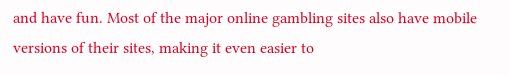and have fun. Most of the major online gambling sites also have mobile versions of their sites, making it even easier to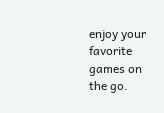enjoy your favorite games on the go.